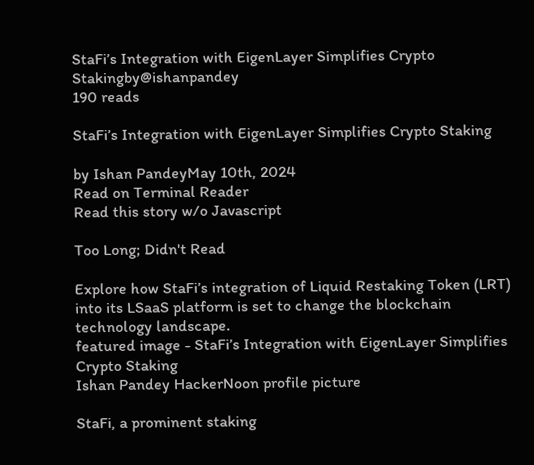StaFi’s Integration with EigenLayer Simplifies Crypto Stakingby@ishanpandey
190 reads

StaFi’s Integration with EigenLayer Simplifies Crypto Staking

by Ishan PandeyMay 10th, 2024
Read on Terminal Reader
Read this story w/o Javascript

Too Long; Didn't Read

Explore how StaFi’s integration of Liquid Restaking Token (LRT) into its LSaaS platform is set to change the blockchain technology landscape.
featured image - StaFi’s Integration with EigenLayer Simplifies Crypto Staking
Ishan Pandey HackerNoon profile picture

StaFi, a prominent staking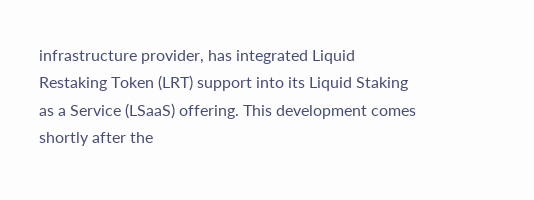infrastructure provider, has integrated Liquid Restaking Token (LRT) support into its Liquid Staking as a Service (LSaaS) offering. This development comes shortly after the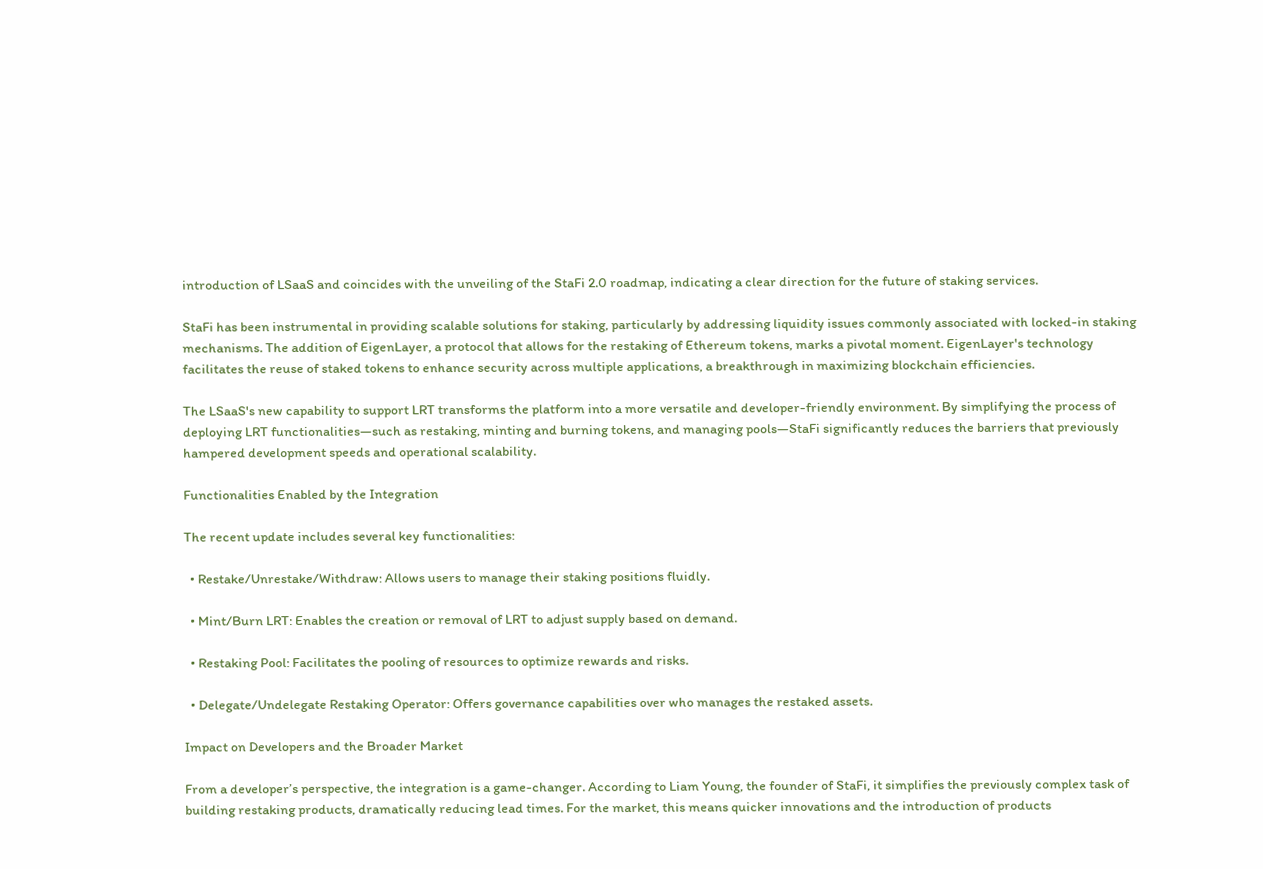introduction of LSaaS and coincides with the unveiling of the StaFi 2.0 roadmap, indicating a clear direction for the future of staking services.

StaFi has been instrumental in providing scalable solutions for staking, particularly by addressing liquidity issues commonly associated with locked-in staking mechanisms. The addition of EigenLayer, a protocol that allows for the restaking of Ethereum tokens, marks a pivotal moment. EigenLayer's technology facilitates the reuse of staked tokens to enhance security across multiple applications, a breakthrough in maximizing blockchain efficiencies.

The LSaaS's new capability to support LRT transforms the platform into a more versatile and developer-friendly environment. By simplifying the process of deploying LRT functionalities—such as restaking, minting and burning tokens, and managing pools—StaFi significantly reduces the barriers that previously hampered development speeds and operational scalability.

Functionalities Enabled by the Integration

The recent update includes several key functionalities:

  • Restake/Unrestake/Withdraw: Allows users to manage their staking positions fluidly.

  • Mint/Burn LRT: Enables the creation or removal of LRT to adjust supply based on demand.

  • Restaking Pool: Facilitates the pooling of resources to optimize rewards and risks.

  • Delegate/Undelegate Restaking Operator: Offers governance capabilities over who manages the restaked assets.

Impact on Developers and the Broader Market

From a developer’s perspective, the integration is a game-changer. According to Liam Young, the founder of StaFi, it simplifies the previously complex task of building restaking products, dramatically reducing lead times. For the market, this means quicker innovations and the introduction of products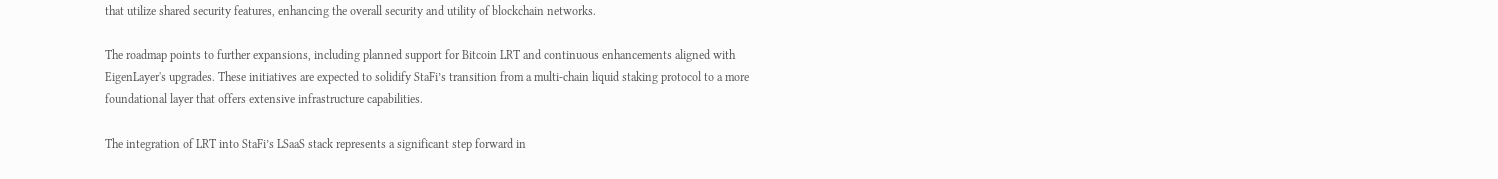that utilize shared security features, enhancing the overall security and utility of blockchain networks.

The roadmap points to further expansions, including planned support for Bitcoin LRT and continuous enhancements aligned with EigenLayer's upgrades. These initiatives are expected to solidify StaFi’s transition from a multi-chain liquid staking protocol to a more foundational layer that offers extensive infrastructure capabilities.

The integration of LRT into StaFi’s LSaaS stack represents a significant step forward in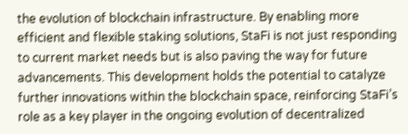the evolution of blockchain infrastructure. By enabling more efficient and flexible staking solutions, StaFi is not just responding to current market needs but is also paving the way for future advancements. This development holds the potential to catalyze further innovations within the blockchain space, reinforcing StaFi’s role as a key player in the ongoing evolution of decentralized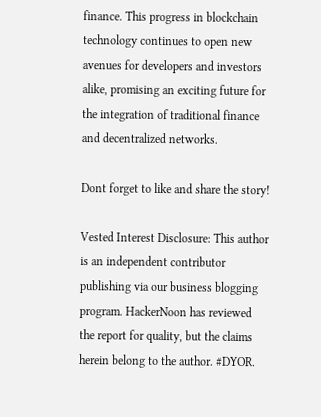finance. This progress in blockchain technology continues to open new avenues for developers and investors alike, promising an exciting future for the integration of traditional finance and decentralized networks.

Dont forget to like and share the story!

Vested Interest Disclosure: This author is an independent contributor publishing via our business blogging program. HackerNoon has reviewed the report for quality, but the claims herein belong to the author. #DYOR.